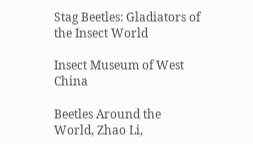Stag Beetles: Gladiators of the Insect World

Insect Museum of West China

Beetles Around the World, Zhao Li,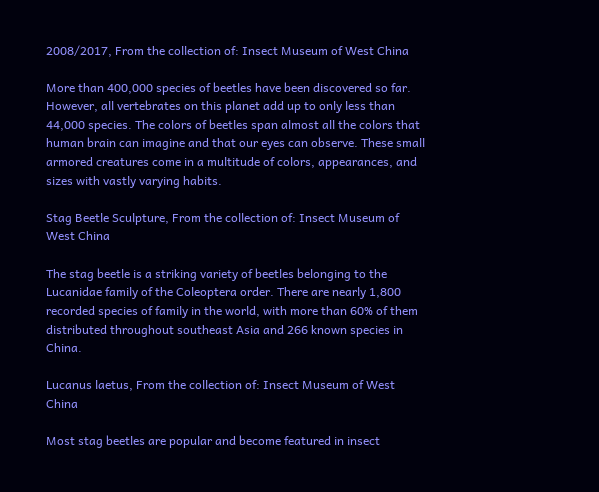2008/2017, From the collection of: Insect Museum of West China

More than 400,000 species of beetles have been discovered so far. However, all vertebrates on this planet add up to only less than 44,000 species. The colors of beetles span almost all the colors that human brain can imagine and that our eyes can observe. These small armored creatures come in a multitude of colors, appearances, and sizes with vastly varying habits.

Stag Beetle Sculpture, From the collection of: Insect Museum of West China

The stag beetle is a striking variety of beetles belonging to the Lucanidae family of the Coleoptera order. There are nearly 1,800 recorded species of family in the world, with more than 60% of them distributed throughout southeast Asia and 266 known species in China.

Lucanus laetus, From the collection of: Insect Museum of West China

Most stag beetles are popular and become featured in insect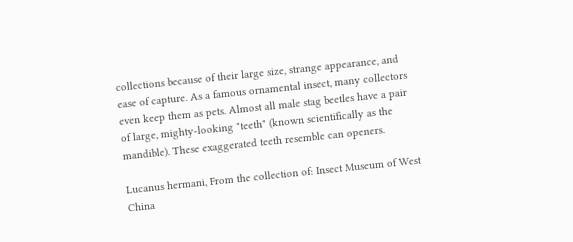collections because of their large size, strange appearance, and ease of capture. As a famous ornamental insect, many collectors even keep them as pets. Almost all male stag beetles have a pair of large, mighty-looking "teeth" (known scientifically as the mandible). These exaggerated teeth resemble can openers.

Lucanus hermani, From the collection of: Insect Museum of West China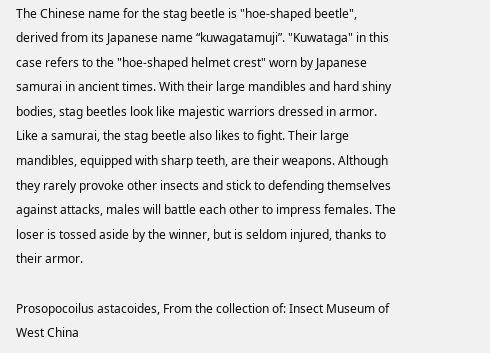The Chinese name for the stag beetle is "hoe-shaped beetle", derived from its Japanese name “kuwagatamuji”. "Kuwataga" in this case refers to the "hoe-shaped helmet crest" worn by Japanese samurai in ancient times. With their large mandibles and hard shiny bodies, stag beetles look like majestic warriors dressed in armor. Like a samurai, the stag beetle also likes to fight. Their large mandibles, equipped with sharp teeth, are their weapons. Although they rarely provoke other insects and stick to defending themselves against attacks, males will battle each other to impress females. The loser is tossed aside by the winner, but is seldom injured, thanks to their armor.

Prosopocoilus astacoides, From the collection of: Insect Museum of West China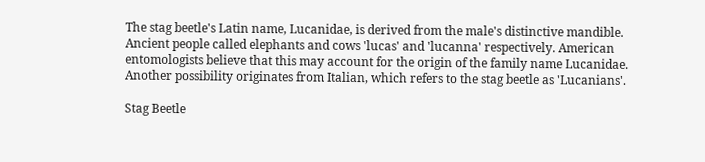The stag beetle's Latin name, Lucanidae, is derived from the male's distinctive mandible. Ancient people called elephants and cows 'lucas' and 'lucanna' respectively. American entomologists believe that this may account for the origin of the family name Lucanidae. Another possibility originates from Italian, which refers to the stag beetle as 'Lucanians'.

Stag Beetle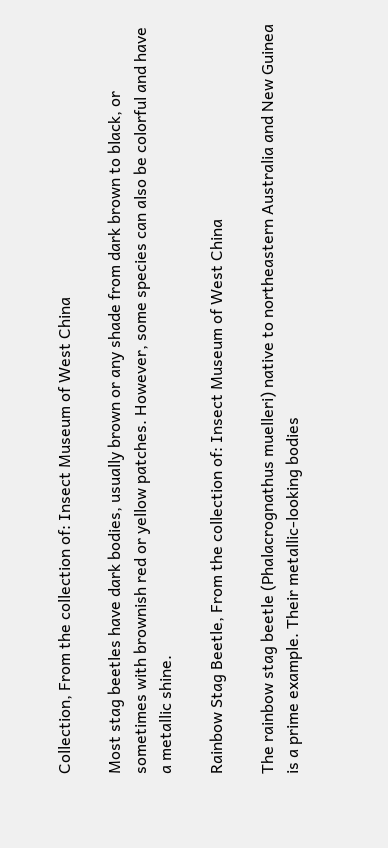Collection, From the collection of: Insect Museum of West China

Most stag beetles have dark bodies, usually brown or any shade from dark brown to black, or sometimes with brownish red or yellow patches. However, some species can also be colorful and have a metallic shine.

Rainbow Stag Beetle, From the collection of: Insect Museum of West China

The rainbow stag beetle (Phalacrognathus muelleri) native to northeastern Australia and New Guinea is a prime example. Their metallic-looking bodies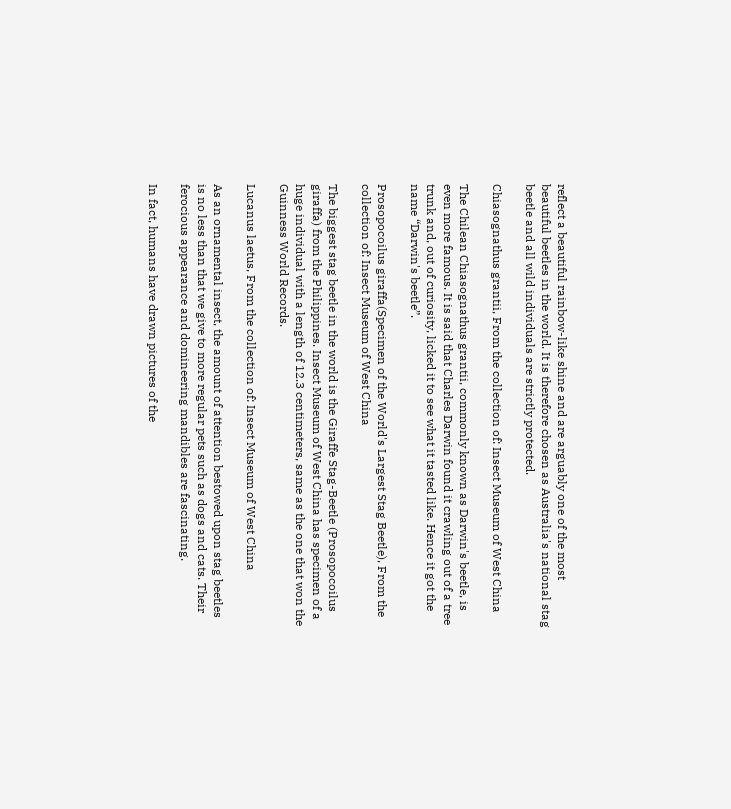reflect a beautiful rainbow-like shine and are arguably one of the most beautiful beetles in the world. It is therefore chosen as Australia's national stag beetle and all wild individuals are strictly protected.

Chiasognathus grantii, From the collection of: Insect Museum of West China

The Chilean Chiasognathus grantii, commonly known as Darwin's beetle, is even more famous. It is said that Charles Darwin found it crawling out of a tree trunk and, out of curiosity, licked it to see what it tasted like. Hence it got the name “Darwin's beetle”.

Prosopocoilus giraffa(Specimen of the World's Largest Stag Beetle), From the collection of: Insect Museum of West China

The biggest stag beetle in the world is the Giraffe Stag-Beetle (Prosopocoilus giraffa) from the Philippines. Insect Museum of West China has specimen of a huge individual with a length of 12.3 centimeters, same as the one that won the Guinness World Records.

Lucanus laetus, From the collection of: Insect Museum of West China

As an ornamental insect, the amount of attention bestowed upon stag beetles is no less than that we give to more regular pets such as dogs and cats. Their ferocious appearance and domineering mandibles are fascinating.

In fact, humans have drawn pictures of the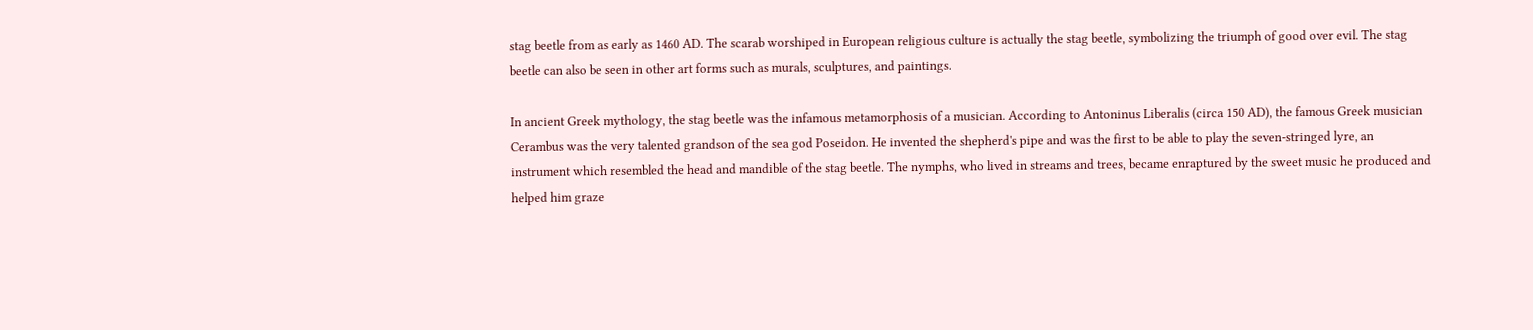stag beetle from as early as 1460 AD. The scarab worshiped in European religious culture is actually the stag beetle, symbolizing the triumph of good over evil. The stag beetle can also be seen in other art forms such as murals, sculptures, and paintings.

In ancient Greek mythology, the stag beetle was the infamous metamorphosis of a musician. According to Antoninus Liberalis (circa 150 AD), the famous Greek musician Cerambus was the very talented grandson of the sea god Poseidon. He invented the shepherd's pipe and was the first to be able to play the seven-stringed lyre, an instrument which resembled the head and mandible of the stag beetle. The nymphs, who lived in streams and trees, became enraptured by the sweet music he produced and helped him graze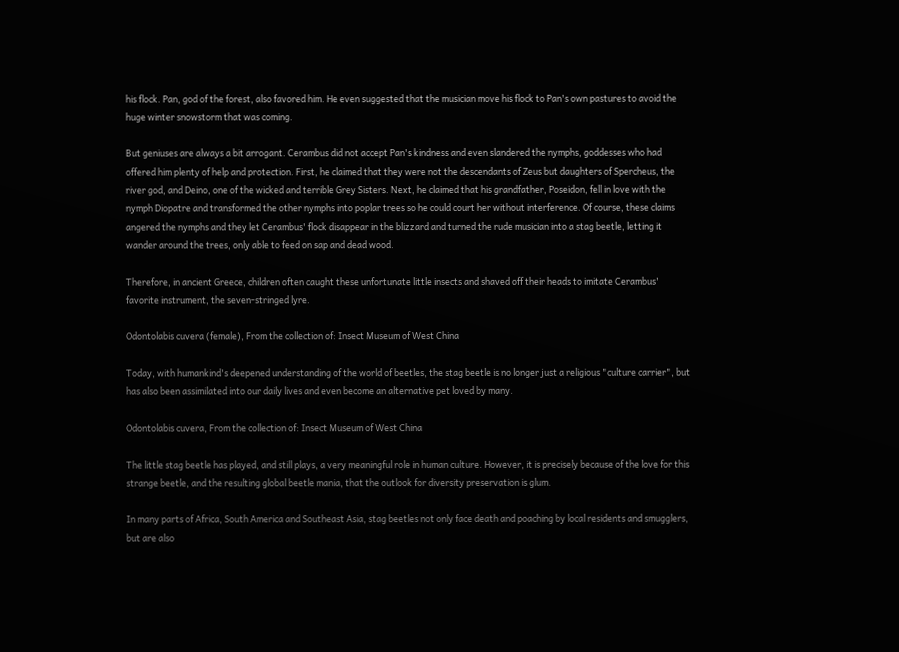his flock. Pan, god of the forest, also favored him. He even suggested that the musician move his flock to Pan's own pastures to avoid the huge winter snowstorm that was coming.

But geniuses are always a bit arrogant. Cerambus did not accept Pan's kindness and even slandered the nymphs, goddesses who had offered him plenty of help and protection. First, he claimed that they were not the descendants of Zeus but daughters of Spercheus, the river god, and Deino, one of the wicked and terrible Grey Sisters. Next, he claimed that his grandfather, Poseidon, fell in love with the nymph Diopatre and transformed the other nymphs into poplar trees so he could court her without interference. Of course, these claims angered the nymphs and they let Cerambus' flock disappear in the blizzard and turned the rude musician into a stag beetle, letting it wander around the trees, only able to feed on sap and dead wood.

Therefore, in ancient Greece, children often caught these unfortunate little insects and shaved off their heads to imitate Cerambus' favorite instrument, the seven-stringed lyre.

Odontolabis cuvera (female), From the collection of: Insect Museum of West China

Today, with humankind's deepened understanding of the world of beetles, the stag beetle is no longer just a religious "culture carrier", but has also been assimilated into our daily lives and even become an alternative pet loved by many.

Odontolabis cuvera, From the collection of: Insect Museum of West China

The little stag beetle has played, and still plays, a very meaningful role in human culture. However, it is precisely because of the love for this strange beetle, and the resulting global beetle mania, that the outlook for diversity preservation is glum.

In many parts of Africa, South America and Southeast Asia, stag beetles not only face death and poaching by local residents and smugglers, but are also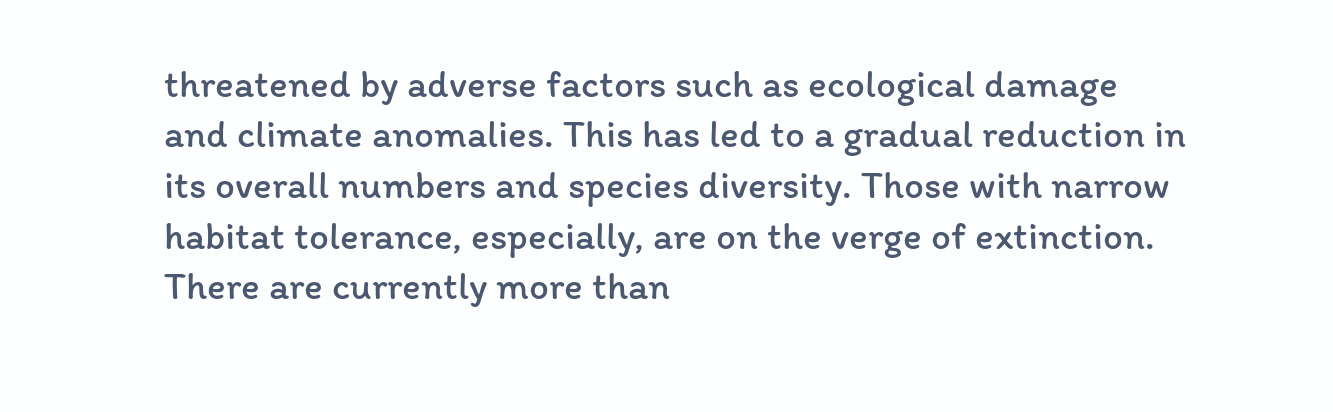threatened by adverse factors such as ecological damage and climate anomalies. This has led to a gradual reduction in its overall numbers and species diversity. Those with narrow habitat tolerance, especially, are on the verge of extinction. There are currently more than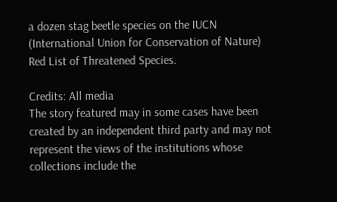a dozen stag beetle species on the IUCN (International Union for Conservation of Nature) Red List of Threatened Species.

Credits: All media
The story featured may in some cases have been created by an independent third party and may not represent the views of the institutions whose collections include the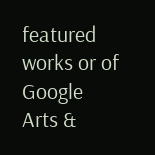featured works or of Google Arts &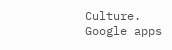Culture.
Google apps